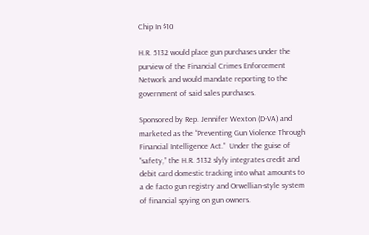Chip In $10

H.R. 5132 would place gun purchases under the purview of the Financial Crimes Enforcement Network and would mandate reporting to the government of said sales purchases.

Sponsored by Rep. Jennifer Wexton (D-VA) and marketed as the “Preventing Gun Violence Through Financial Intelligence Act.”  Under the guise of “safety,” the H.R. 5132 slyly integrates credit and debit card domestic tracking into what amounts to a de facto gun registry and Orwellian-style system of financial spying on gun owners.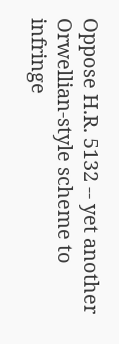Oppose H.R. 5132 -- yet another Orwellian-style scheme to infringe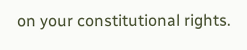on your constitutional rights.